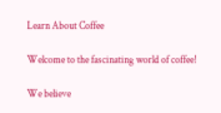Learn About Coffee

Welcome to the fascinating world of coffee!

We believe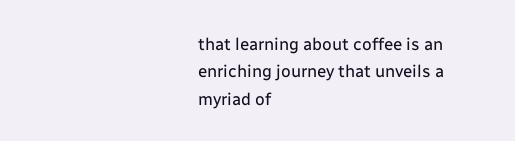that learning about coffee is an enriching journey that unveils a myriad of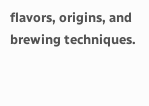flavors, origins, and brewing techniques.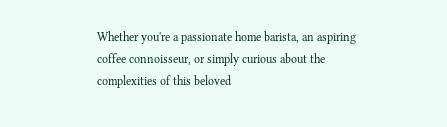Whether you're a passionate home barista, an aspiring coffee connoisseur, or simply curious about the complexities of this beloved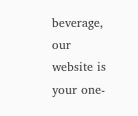beverage, our website is your one-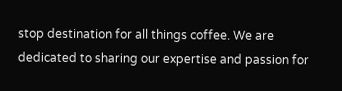stop destination for all things coffee. We are dedicated to sharing our expertise and passion for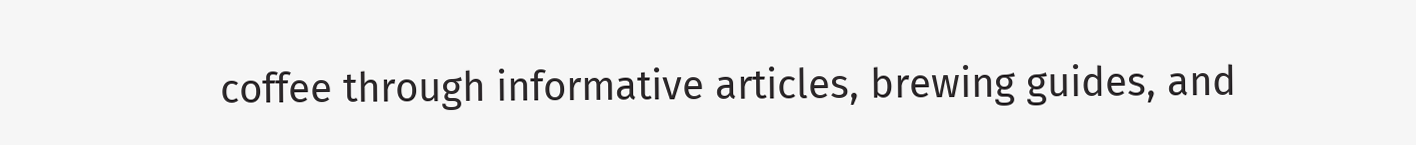coffee through informative articles, brewing guides, and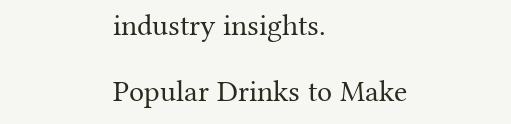industry insights.

Popular Drinks to Make